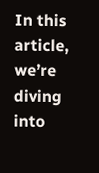In this article, we’re diving into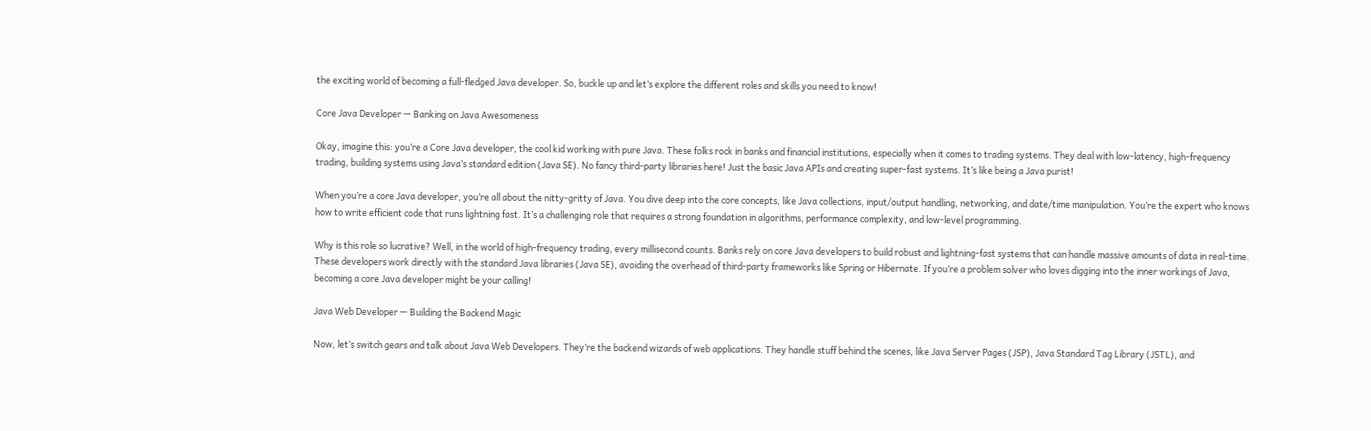the exciting world of becoming a full-fledged Java developer. So, buckle up and let’s explore the different roles and skills you need to know!

Core Java Developer — Banking on Java Awesomeness

Okay, imagine this: you’re a Core Java developer, the cool kid working with pure Java. These folks rock in banks and financial institutions, especially when it comes to trading systems. They deal with low-latency, high-frequency trading, building systems using Java’s standard edition (Java SE). No fancy third-party libraries here! Just the basic Java APIs and creating super-fast systems. It’s like being a Java purist!

When you’re a core Java developer, you’re all about the nitty-gritty of Java. You dive deep into the core concepts, like Java collections, input/output handling, networking, and date/time manipulation. You’re the expert who knows how to write efficient code that runs lightning fast. It’s a challenging role that requires a strong foundation in algorithms, performance complexity, and low-level programming.

Why is this role so lucrative? Well, in the world of high-frequency trading, every millisecond counts. Banks rely on core Java developers to build robust and lightning-fast systems that can handle massive amounts of data in real-time. These developers work directly with the standard Java libraries (Java SE), avoiding the overhead of third-party frameworks like Spring or Hibernate. If you’re a problem solver who loves digging into the inner workings of Java, becoming a core Java developer might be your calling!

Java Web Developer — Building the Backend Magic

Now, let’s switch gears and talk about Java Web Developers. They’re the backend wizards of web applications. They handle stuff behind the scenes, like Java Server Pages (JSP), Java Standard Tag Library (JSTL), and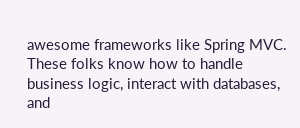awesome frameworks like Spring MVC. These folks know how to handle business logic, interact with databases, and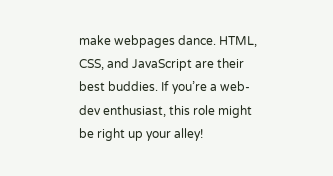make webpages dance. HTML, CSS, and JavaScript are their best buddies. If you’re a web-dev enthusiast, this role might be right up your alley!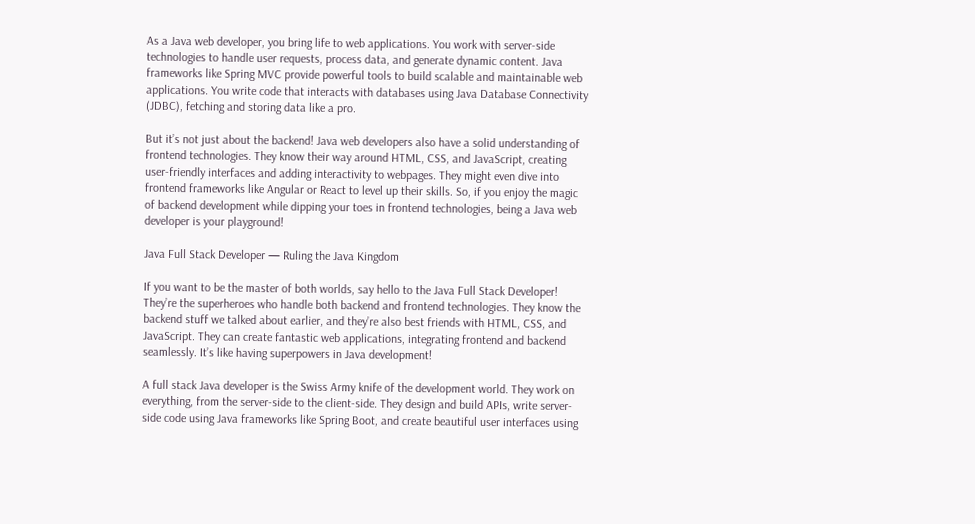As a Java web developer, you bring life to web applications. You work with server-side technologies to handle user requests, process data, and generate dynamic content. Java frameworks like Spring MVC provide powerful tools to build scalable and maintainable web applications. You write code that interacts with databases using Java Database Connectivity (JDBC), fetching and storing data like a pro.

But it’s not just about the backend! Java web developers also have a solid understanding of frontend technologies. They know their way around HTML, CSS, and JavaScript, creating user-friendly interfaces and adding interactivity to webpages. They might even dive into frontend frameworks like Angular or React to level up their skills. So, if you enjoy the magic of backend development while dipping your toes in frontend technologies, being a Java web developer is your playground!

Java Full Stack Developer — Ruling the Java Kingdom

If you want to be the master of both worlds, say hello to the Java Full Stack Developer! They’re the superheroes who handle both backend and frontend technologies. They know the backend stuff we talked about earlier, and they’re also best friends with HTML, CSS, and JavaScript. They can create fantastic web applications, integrating frontend and backend seamlessly. It’s like having superpowers in Java development!

A full stack Java developer is the Swiss Army knife of the development world. They work on everything, from the server-side to the client-side. They design and build APIs, write server-side code using Java frameworks like Spring Boot, and create beautiful user interfaces using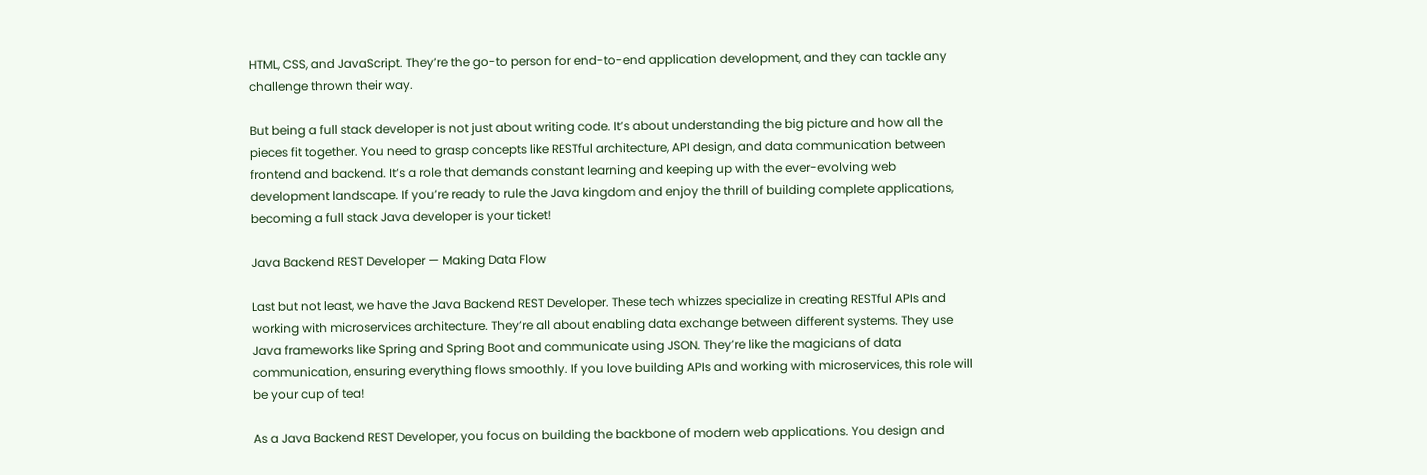HTML, CSS, and JavaScript. They’re the go-to person for end-to-end application development, and they can tackle any challenge thrown their way.

But being a full stack developer is not just about writing code. It’s about understanding the big picture and how all the pieces fit together. You need to grasp concepts like RESTful architecture, API design, and data communication between frontend and backend. It’s a role that demands constant learning and keeping up with the ever-evolving web development landscape. If you’re ready to rule the Java kingdom and enjoy the thrill of building complete applications, becoming a full stack Java developer is your ticket!

Java Backend REST Developer — Making Data Flow

Last but not least, we have the Java Backend REST Developer. These tech whizzes specialize in creating RESTful APIs and working with microservices architecture. They’re all about enabling data exchange between different systems. They use Java frameworks like Spring and Spring Boot and communicate using JSON. They’re like the magicians of data communication, ensuring everything flows smoothly. If you love building APIs and working with microservices, this role will be your cup of tea!

As a Java Backend REST Developer, you focus on building the backbone of modern web applications. You design and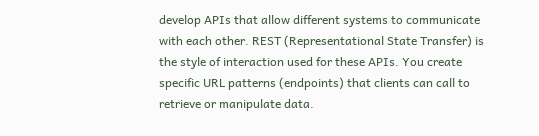develop APIs that allow different systems to communicate with each other. REST (Representational State Transfer) is the style of interaction used for these APIs. You create specific URL patterns (endpoints) that clients can call to retrieve or manipulate data.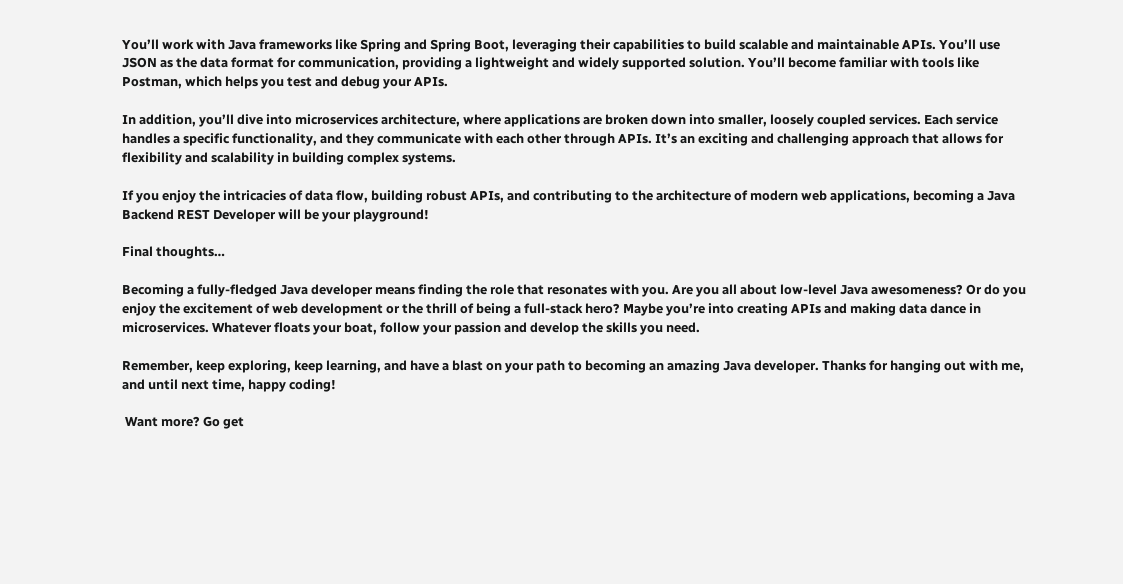You’ll work with Java frameworks like Spring and Spring Boot, leveraging their capabilities to build scalable and maintainable APIs. You’ll use JSON as the data format for communication, providing a lightweight and widely supported solution. You’ll become familiar with tools like Postman, which helps you test and debug your APIs.

In addition, you’ll dive into microservices architecture, where applications are broken down into smaller, loosely coupled services. Each service handles a specific functionality, and they communicate with each other through APIs. It’s an exciting and challenging approach that allows for flexibility and scalability in building complex systems.

If you enjoy the intricacies of data flow, building robust APIs, and contributing to the architecture of modern web applications, becoming a Java Backend REST Developer will be your playground!

Final thoughts…

Becoming a fully-fledged Java developer means finding the role that resonates with you. Are you all about low-level Java awesomeness? Or do you enjoy the excitement of web development or the thrill of being a full-stack hero? Maybe you’re into creating APIs and making data dance in microservices. Whatever floats your boat, follow your passion and develop the skills you need.

Remember, keep exploring, keep learning, and have a blast on your path to becoming an amazing Java developer. Thanks for hanging out with me, and until next time, happy coding!

 Want more? Go get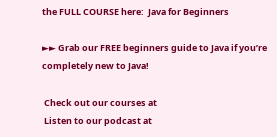the FULL COURSE here:  Java for Beginners

►► Grab our FREE beginners guide to Java if you’re completely new to Java!

 Check out our courses at
 Listen to our podcast at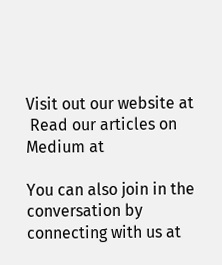Visit out our website at
 Read our articles on Medium at

You can also join in the conversation by connecting with us at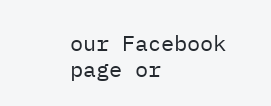our Facebook page or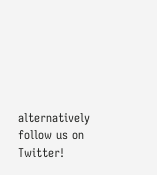alternatively follow us on Twitter!